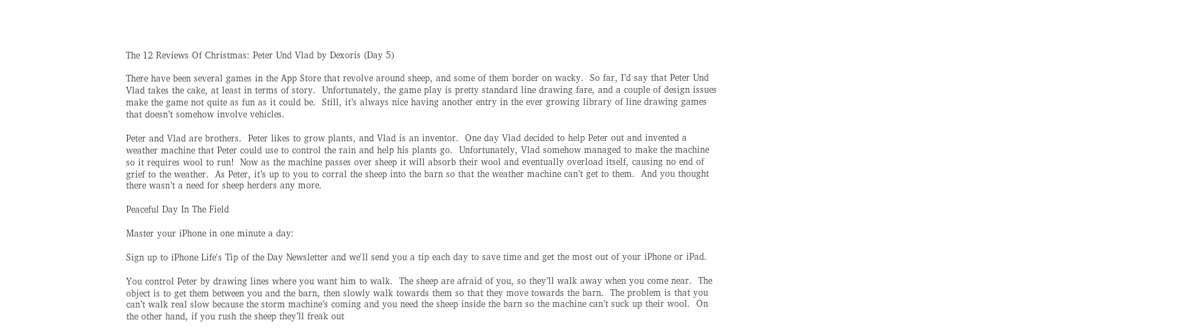The 12 Reviews Of Christmas: Peter Und Vlad by Dexoris (Day 5)

There have been several games in the App Store that revolve around sheep, and some of them border on wacky.  So far, I’d say that Peter Und Vlad takes the cake, at least in terms of story.  Unfortunately, the game play is pretty standard line drawing fare, and a couple of design issues make the game not quite as fun as it could be.  Still, it’s always nice having another entry in the ever growing library of line drawing games that doesn’t somehow involve vehicles.

Peter and Vlad are brothers.  Peter likes to grow plants, and Vlad is an inventor.  One day Vlad decided to help Peter out and invented a weather machine that Peter could use to control the rain and help his plants go.  Unfortunately, Vlad somehow managed to make the machine so it requires wool to run!  Now as the machine passes over sheep it will absorb their wool and eventually overload itself, causing no end of grief to the weather.  As Peter, it’s up to you to corral the sheep into the barn so that the weather machine can’t get to them.  And you thought there wasn’t a need for sheep herders any more.

Peaceful Day In The Field

Master your iPhone in one minute a day:

Sign up to iPhone Life's Tip of the Day Newsletter and we'll send you a tip each day to save time and get the most out of your iPhone or iPad.

You control Peter by drawing lines where you want him to walk.  The sheep are afraid of you, so they’ll walk away when you come near.  The object is to get them between you and the barn, then slowly walk towards them so that they move towards the barn.  The problem is that you can’t walk real slow because the storm machine’s coming and you need the sheep inside the barn so the machine can’t suck up their wool.  On the other hand, if you rush the sheep they’ll freak out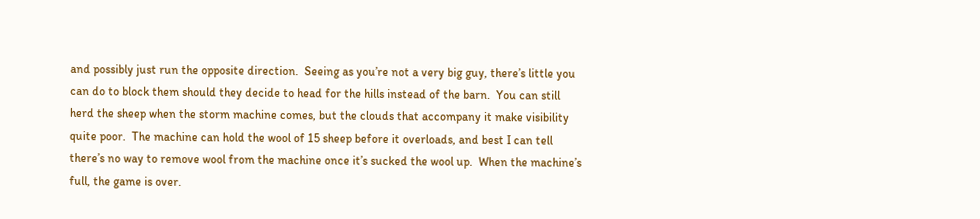and possibly just run the opposite direction.  Seeing as you’re not a very big guy, there’s little you can do to block them should they decide to head for the hills instead of the barn.  You can still herd the sheep when the storm machine comes, but the clouds that accompany it make visibility quite poor.  The machine can hold the wool of 15 sheep before it overloads, and best I can tell there’s no way to remove wool from the machine once it’s sucked the wool up.  When the machine’s full, the game is over.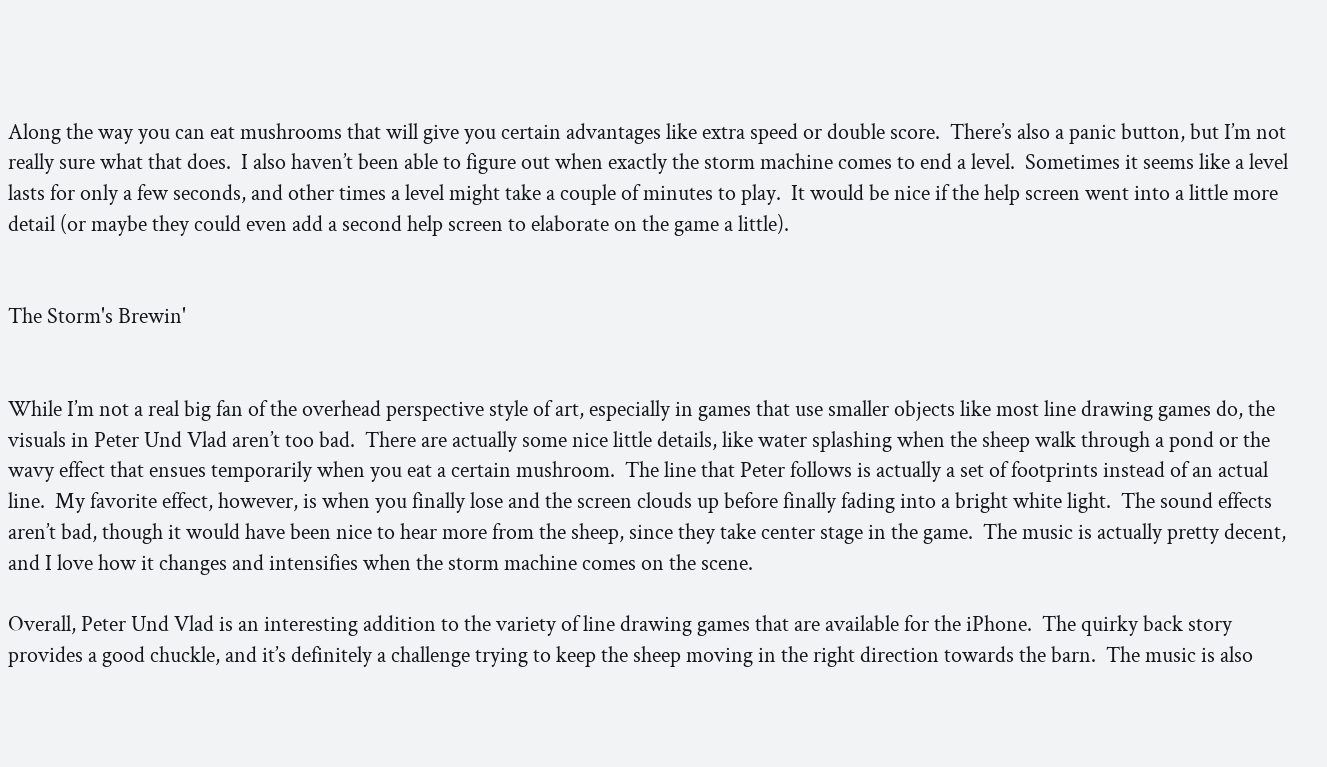Along the way you can eat mushrooms that will give you certain advantages like extra speed or double score.  There’s also a panic button, but I’m not really sure what that does.  I also haven’t been able to figure out when exactly the storm machine comes to end a level.  Sometimes it seems like a level lasts for only a few seconds, and other times a level might take a couple of minutes to play.  It would be nice if the help screen went into a little more detail (or maybe they could even add a second help screen to elaborate on the game a little).


The Storm's Brewin'


While I’m not a real big fan of the overhead perspective style of art, especially in games that use smaller objects like most line drawing games do, the visuals in Peter Und Vlad aren’t too bad.  There are actually some nice little details, like water splashing when the sheep walk through a pond or the wavy effect that ensues temporarily when you eat a certain mushroom.  The line that Peter follows is actually a set of footprints instead of an actual line.  My favorite effect, however, is when you finally lose and the screen clouds up before finally fading into a bright white light.  The sound effects aren’t bad, though it would have been nice to hear more from the sheep, since they take center stage in the game.  The music is actually pretty decent, and I love how it changes and intensifies when the storm machine comes on the scene.

Overall, Peter Und Vlad is an interesting addition to the variety of line drawing games that are available for the iPhone.  The quirky back story provides a good chuckle, and it’s definitely a challenge trying to keep the sheep moving in the right direction towards the barn.  The music is also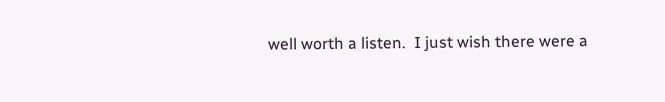well worth a listen.  I just wish there were a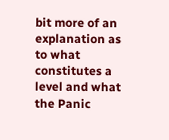bit more of an explanation as to what constitutes a level and what the Panic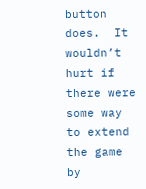button does.  It wouldn’t hurt if there were some way to extend the game by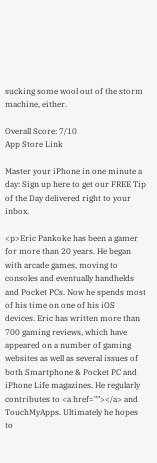sucking some wool out of the storm machine, either.

Overall Score: 7/10
App Store Link

Master your iPhone in one minute a day: Sign up here to get our FREE Tip of the Day delivered right to your inbox.

<p>Eric Pankoke has been a gamer for more than 20 years. He began with arcade games, moving to consoles and eventually handhelds and Pocket PCs. Now he spends most of his time on one of his iOS devices. Eric has written more than 700 gaming reviews, which have appeared on a number of gaming websites as well as several issues of both Smartphone & Pocket PC and iPhone Life magazines. He regularly contributes to <a href=""></a> and TouchMyApps. Ultimately he hopes to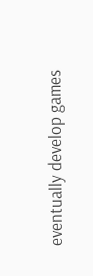eventually develop games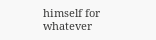himself for whatever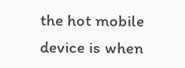the hot mobile device is when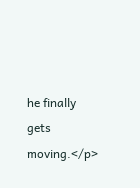he finally gets moving.</p>